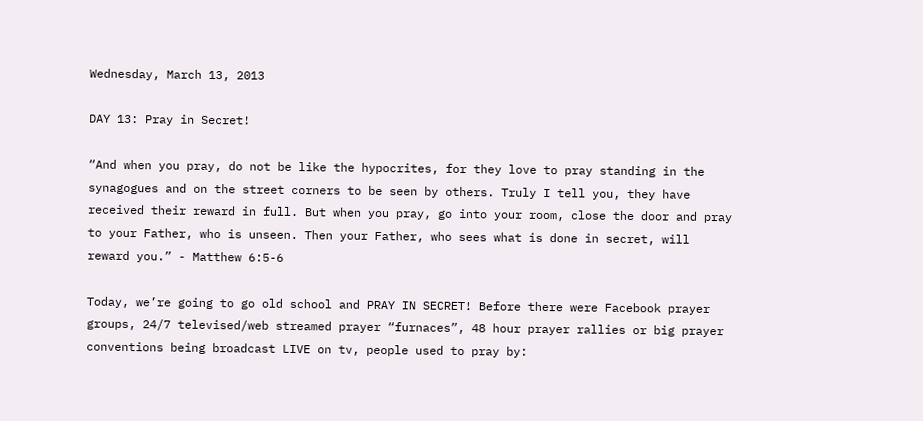Wednesday, March 13, 2013

DAY 13: Pray in Secret!

“And when you pray, do not be like the hypocrites, for they love to pray standing in the synagogues and on the street corners to be seen by others. Truly I tell you, they have received their reward in full. But when you pray, go into your room, close the door and pray to your Father, who is unseen. Then your Father, who sees what is done in secret, will reward you.” - Matthew 6:5-6

Today, we’re going to go old school and PRAY IN SECRET! Before there were Facebook prayer groups, 24/7 televised/web streamed prayer “furnaces”, 48 hour prayer rallies or big prayer conventions being broadcast LIVE on tv, people used to pray by: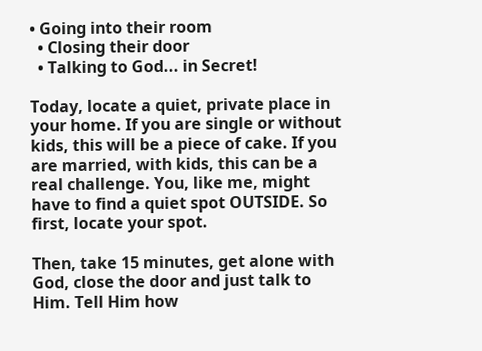• Going into their room
  • Closing their door
  • Talking to God... in Secret!

Today, locate a quiet, private place in your home. If you are single or without kids, this will be a piece of cake. If you are married, with kids, this can be a real challenge. You, like me, might have to find a quiet spot OUTSIDE. So first, locate your spot.

Then, take 15 minutes, get alone with God, close the door and just talk to Him. Tell Him how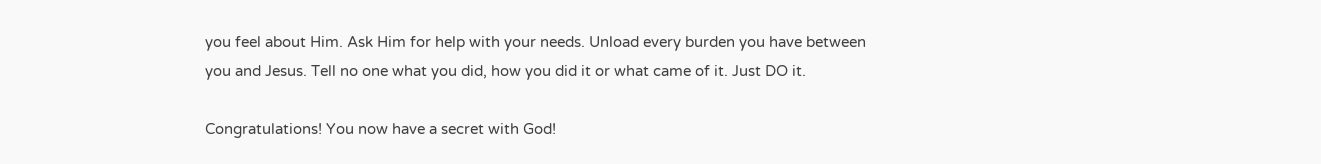you feel about Him. Ask Him for help with your needs. Unload every burden you have between you and Jesus. Tell no one what you did, how you did it or what came of it. Just DO it.

Congratulations! You now have a secret with God!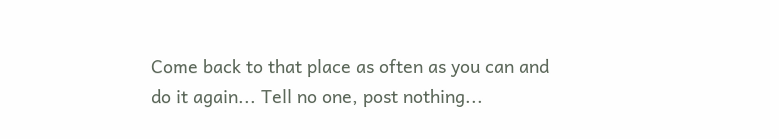Come back to that place as often as you can and do it again... Tell no one, post nothing...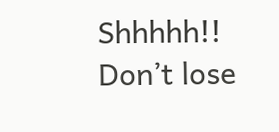Shhhhh!! Don’t lose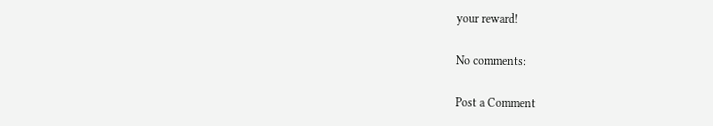your reward!

No comments:

Post a Comment